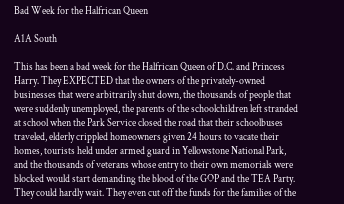Bad Week for the Halfrican Queen

A1A South

This has been a bad week for the Halfrican Queen of D.C. and Princess Harry. They EXPECTED that the owners of the privately-owned businesses that were arbitrarily shut down, the thousands of people that were suddenly unemployed, the parents of the schoolchildren left stranded at school when the Park Service closed the road that their schoolbuses traveled, elderly crippled homeowners given 24 hours to vacate their homes, tourists held under armed guard in Yellowstone National Park, and the thousands of veterans whose entry to their own memorials were blocked would start demanding the blood of the GOP and the TEA Party. They could hardly wait. They even cut off the funds for the families of the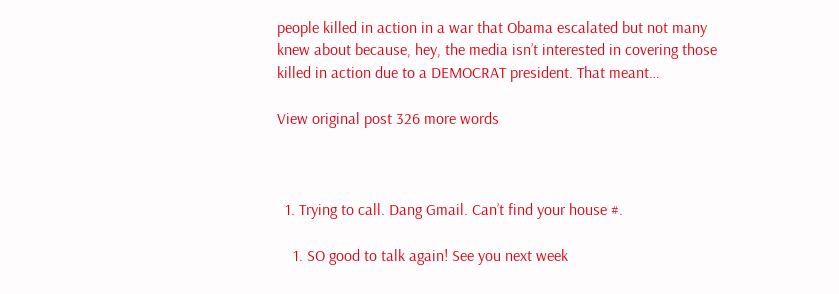people killed in action in a war that Obama escalated but not many knew about because, hey, the media isn’t interested in covering those killed in action due to a DEMOCRAT president. That meant…

View original post 326 more words



  1. Trying to call. Dang Gmail. Can’t find your house #.

    1. SO good to talk again! See you next week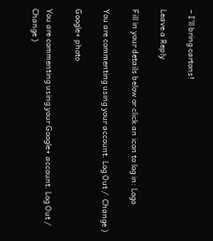– I’ll bring cartons!

Leave a Reply

Fill in your details below or click an icon to log in: Logo

You are commenting using your account. Log Out /  Change )

Google+ photo

You are commenting using your Google+ account. Log Out /  Change )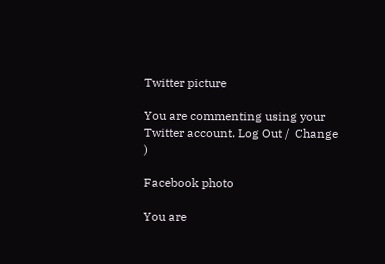Twitter picture

You are commenting using your Twitter account. Log Out /  Change )

Facebook photo

You are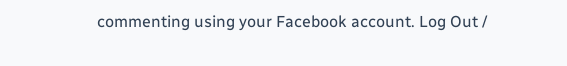commenting using your Facebook account. Log Out /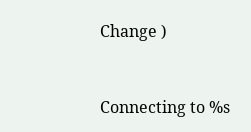Change )


Connecting to %s